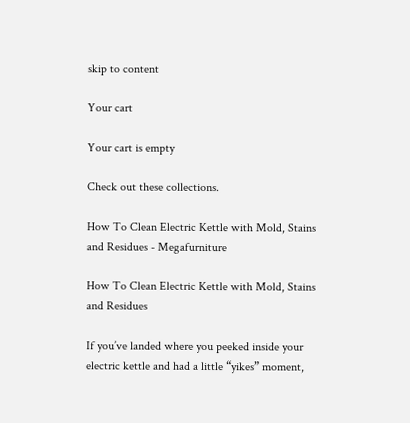skip to content

Your cart

Your cart is empty

Check out these collections.

How To Clean Electric Kettle with Mold, Stains and Residues - Megafurniture

How To Clean Electric Kettle with Mold, Stains and Residues

If you’ve landed where you peeked inside your electric kettle and had a little “yikes” moment,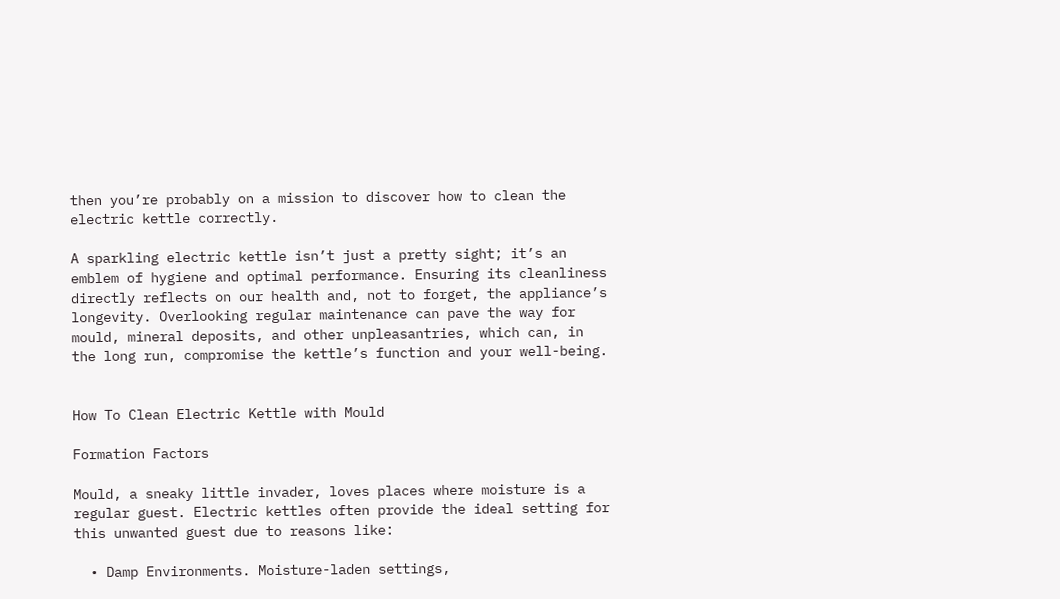then you’re probably on a mission to discover how to clean the electric kettle correctly.

A sparkling electric kettle isn’t just a pretty sight; it’s an emblem of hygiene and optimal performance. Ensuring its cleanliness directly reflects on our health and, not to forget, the appliance’s longevity. Overlooking regular maintenance can pave the way for mould, mineral deposits, and other unpleasantries, which can, in the long run, compromise the kettle’s function and your well-being.


How To Clean Electric Kettle with Mould

Formation Factors

Mould, a sneaky little invader, loves places where moisture is a regular guest. Electric kettles often provide the ideal setting for this unwanted guest due to reasons like:

  • Damp Environments. Moisture-laden settings,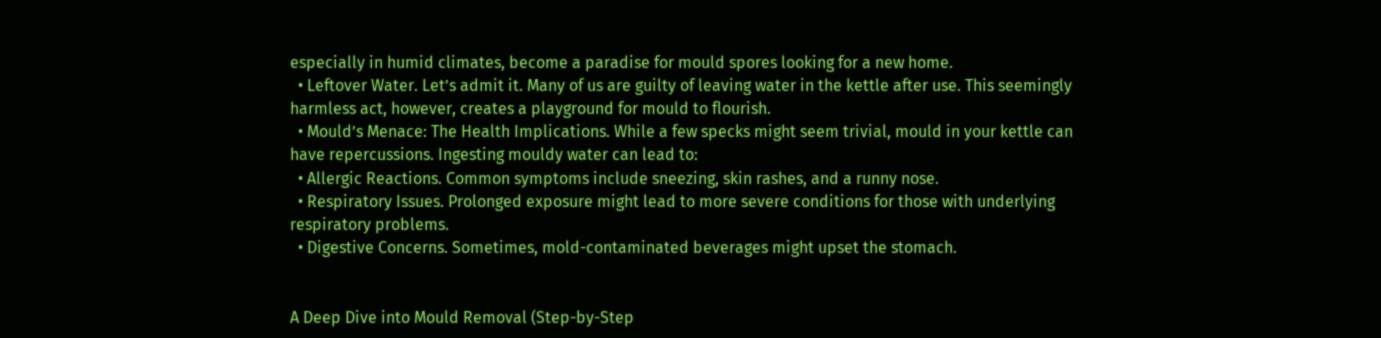especially in humid climates, become a paradise for mould spores looking for a new home.
  • Leftover Water. Let’s admit it. Many of us are guilty of leaving water in the kettle after use. This seemingly harmless act, however, creates a playground for mould to flourish.
  • Mould’s Menace: The Health Implications. While a few specks might seem trivial, mould in your kettle can have repercussions. Ingesting mouldy water can lead to:
  • Allergic Reactions. Common symptoms include sneezing, skin rashes, and a runny nose.
  • Respiratory Issues. Prolonged exposure might lead to more severe conditions for those with underlying respiratory problems.
  • Digestive Concerns. Sometimes, mold-contaminated beverages might upset the stomach.


A Deep Dive into Mould Removal (Step-by-Step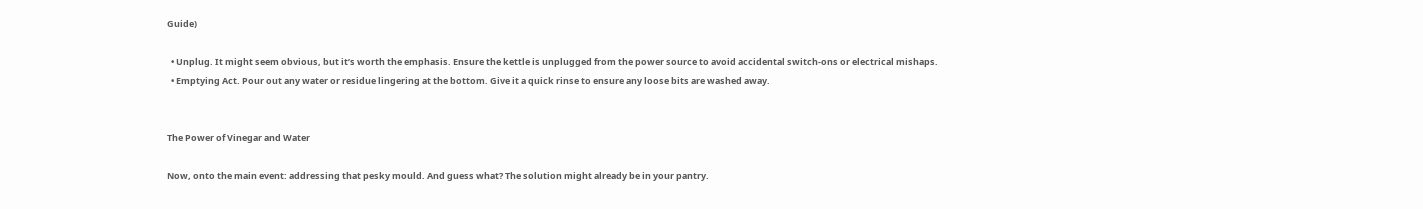Guide)

  • Unplug. It might seem obvious, but it’s worth the emphasis. Ensure the kettle is unplugged from the power source to avoid accidental switch-ons or electrical mishaps.
  • Emptying Act. Pour out any water or residue lingering at the bottom. Give it a quick rinse to ensure any loose bits are washed away.


The Power of Vinegar and Water

Now, onto the main event: addressing that pesky mould. And guess what? The solution might already be in your pantry.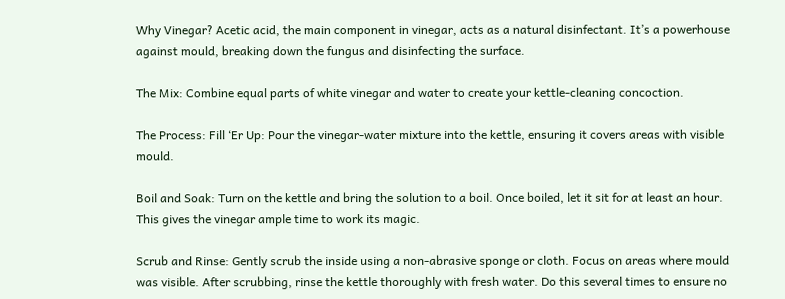Why Vinegar? Acetic acid, the main component in vinegar, acts as a natural disinfectant. It’s a powerhouse against mould, breaking down the fungus and disinfecting the surface.

The Mix: Combine equal parts of white vinegar and water to create your kettle-cleaning concoction.

The Process: Fill ‘Er Up: Pour the vinegar-water mixture into the kettle, ensuring it covers areas with visible mould.

Boil and Soak: Turn on the kettle and bring the solution to a boil. Once boiled, let it sit for at least an hour. This gives the vinegar ample time to work its magic.

Scrub and Rinse: Gently scrub the inside using a non-abrasive sponge or cloth. Focus on areas where mould was visible. After scrubbing, rinse the kettle thoroughly with fresh water. Do this several times to ensure no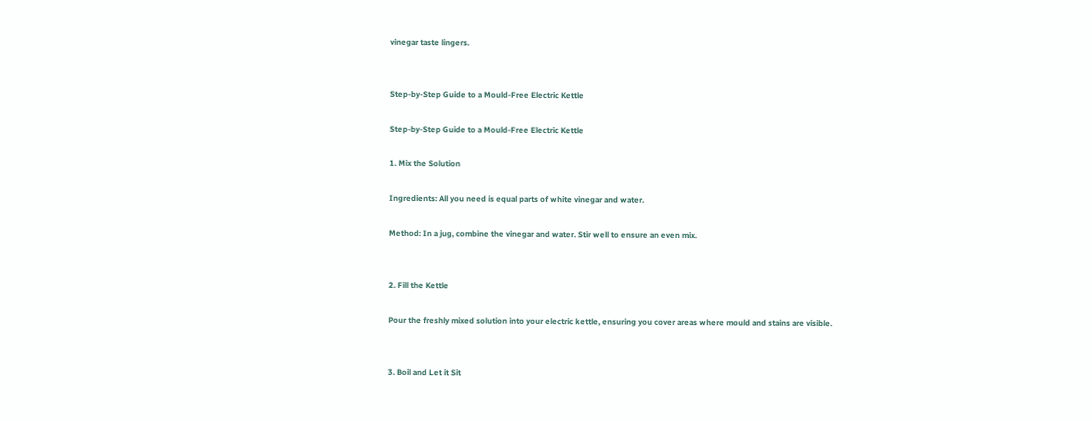vinegar taste lingers.


Step-by-Step Guide to a Mould-Free Electric Kettle

Step-by-Step Guide to a Mould-Free Electric Kettle

1. Mix the Solution

Ingredients: All you need is equal parts of white vinegar and water.

Method: In a jug, combine the vinegar and water. Stir well to ensure an even mix.


2. Fill the Kettle

Pour the freshly mixed solution into your electric kettle, ensuring you cover areas where mould and stains are visible.


3. Boil and Let it Sit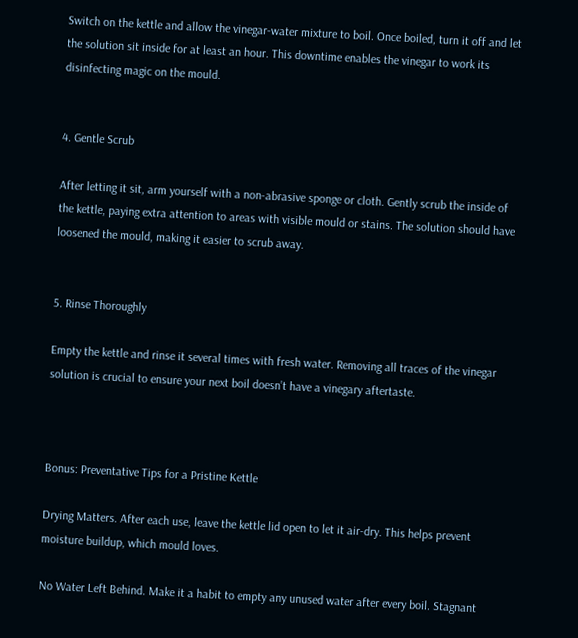Switch on the kettle and allow the vinegar-water mixture to boil. Once boiled, turn it off and let the solution sit inside for at least an hour. This downtime enables the vinegar to work its disinfecting magic on the mould.


4. Gentle Scrub

After letting it sit, arm yourself with a non-abrasive sponge or cloth. Gently scrub the inside of the kettle, paying extra attention to areas with visible mould or stains. The solution should have loosened the mould, making it easier to scrub away.


5. Rinse Thoroughly

Empty the kettle and rinse it several times with fresh water. Removing all traces of the vinegar solution is crucial to ensure your next boil doesn’t have a vinegary aftertaste.



Bonus: Preventative Tips for a Pristine Kettle

Drying Matters. After each use, leave the kettle lid open to let it air-dry. This helps prevent moisture buildup, which mould loves.

No Water Left Behind. Make it a habit to empty any unused water after every boil. Stagnant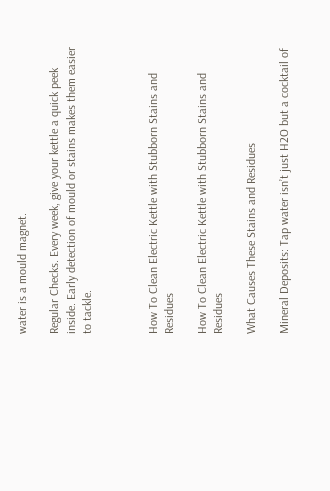water is a mould magnet.

Regular Checks. Every week, give your kettle a quick peek inside. Early detection of mould or stains makes them easier to tackle.



How To Clean Electric Kettle with Stubborn Stains and Residues

How To Clean Electric Kettle with Stubborn Stains and Residues

What Causes These Stains and Residues

Mineral Deposits: Tap water isn’t just H2O but a cocktail of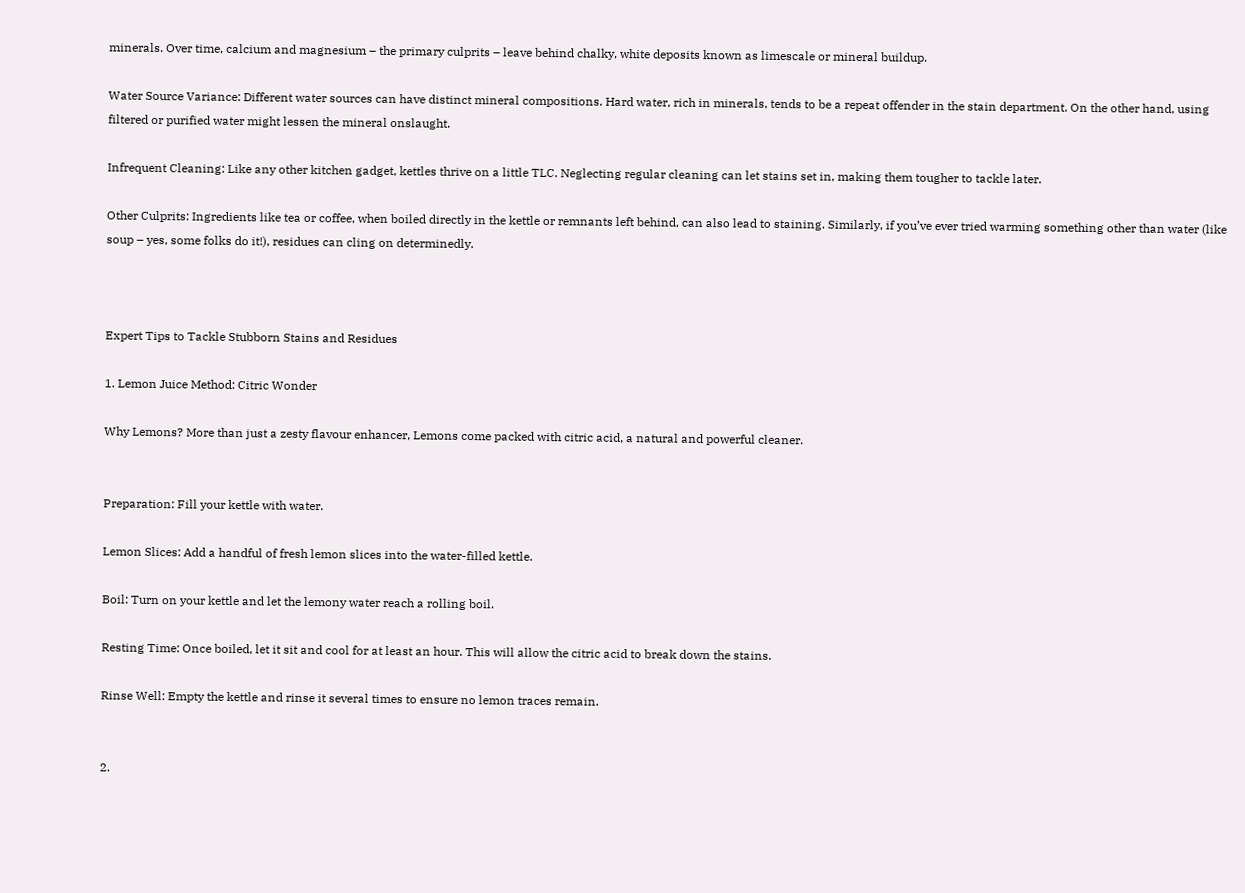minerals. Over time, calcium and magnesium – the primary culprits – leave behind chalky, white deposits known as limescale or mineral buildup.

Water Source Variance: Different water sources can have distinct mineral compositions. Hard water, rich in minerals, tends to be a repeat offender in the stain department. On the other hand, using filtered or purified water might lessen the mineral onslaught.

Infrequent Cleaning: Like any other kitchen gadget, kettles thrive on a little TLC. Neglecting regular cleaning can let stains set in, making them tougher to tackle later.

Other Culprits: Ingredients like tea or coffee, when boiled directly in the kettle or remnants left behind, can also lead to staining. Similarly, if you’ve ever tried warming something other than water (like soup – yes, some folks do it!), residues can cling on determinedly.



Expert Tips to Tackle Stubborn Stains and Residues

1. Lemon Juice Method: Citric Wonder

Why Lemons? More than just a zesty flavour enhancer, Lemons come packed with citric acid, a natural and powerful cleaner.


Preparation: Fill your kettle with water.

Lemon Slices: Add a handful of fresh lemon slices into the water-filled kettle.

Boil: Turn on your kettle and let the lemony water reach a rolling boil.

Resting Time: Once boiled, let it sit and cool for at least an hour. This will allow the citric acid to break down the stains.

Rinse Well: Empty the kettle and rinse it several times to ensure no lemon traces remain.


2.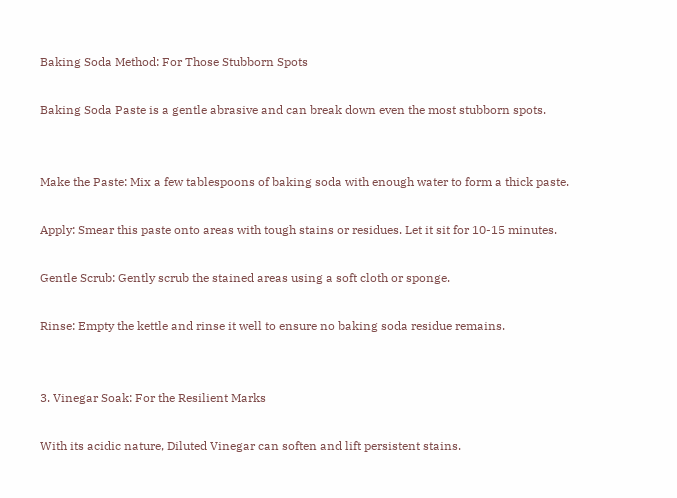Baking Soda Method: For Those Stubborn Spots

Baking Soda Paste is a gentle abrasive and can break down even the most stubborn spots.


Make the Paste: Mix a few tablespoons of baking soda with enough water to form a thick paste.

Apply: Smear this paste onto areas with tough stains or residues. Let it sit for 10-15 minutes.

Gentle Scrub: Gently scrub the stained areas using a soft cloth or sponge.

Rinse: Empty the kettle and rinse it well to ensure no baking soda residue remains.


3. Vinegar Soak: For the Resilient Marks

With its acidic nature, Diluted Vinegar can soften and lift persistent stains.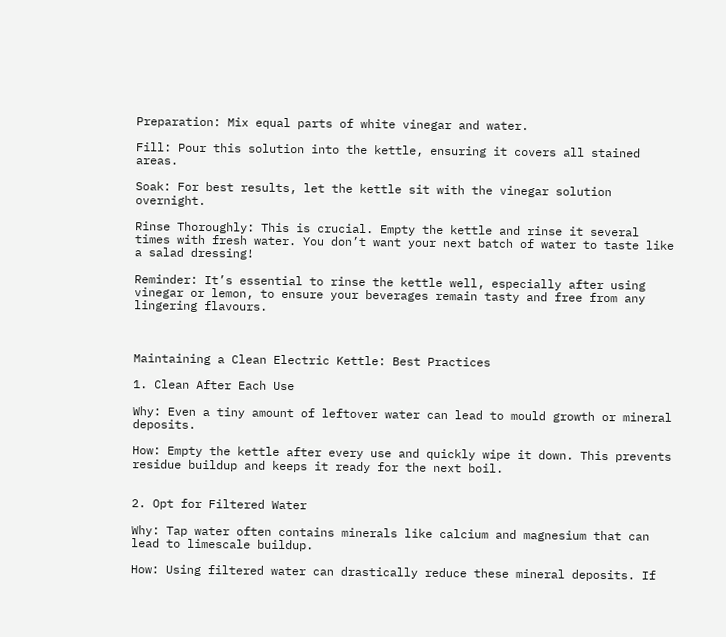Preparation: Mix equal parts of white vinegar and water.

Fill: Pour this solution into the kettle, ensuring it covers all stained areas.

Soak: For best results, let the kettle sit with the vinegar solution overnight.

Rinse Thoroughly: This is crucial. Empty the kettle and rinse it several times with fresh water. You don’t want your next batch of water to taste like a salad dressing!

Reminder: It’s essential to rinse the kettle well, especially after using vinegar or lemon, to ensure your beverages remain tasty and free from any lingering flavours.



Maintaining a Clean Electric Kettle: Best Practices

1. Clean After Each Use

Why: Even a tiny amount of leftover water can lead to mould growth or mineral deposits.

How: Empty the kettle after every use and quickly wipe it down. This prevents residue buildup and keeps it ready for the next boil.


2. Opt for Filtered Water

Why: Tap water often contains minerals like calcium and magnesium that can lead to limescale buildup.

How: Using filtered water can drastically reduce these mineral deposits. If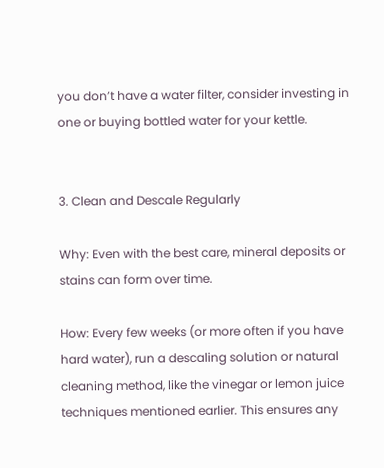you don’t have a water filter, consider investing in one or buying bottled water for your kettle.


3. Clean and Descale Regularly

Why: Even with the best care, mineral deposits or stains can form over time.

How: Every few weeks (or more often if you have hard water), run a descaling solution or natural cleaning method, like the vinegar or lemon juice techniques mentioned earlier. This ensures any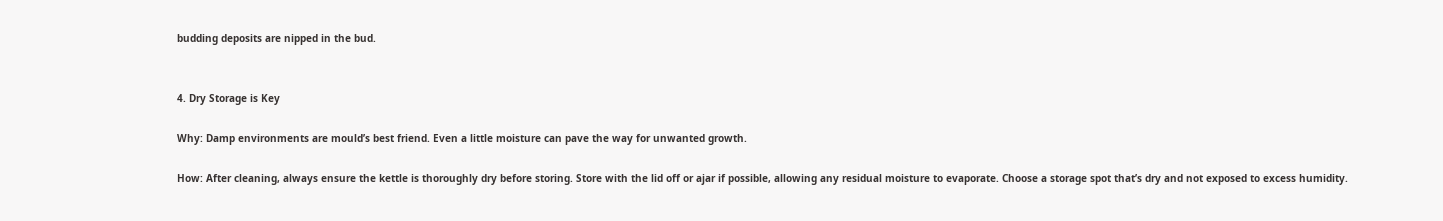budding deposits are nipped in the bud.


4. Dry Storage is Key

Why: Damp environments are mould’s best friend. Even a little moisture can pave the way for unwanted growth.

How: After cleaning, always ensure the kettle is thoroughly dry before storing. Store with the lid off or ajar if possible, allowing any residual moisture to evaporate. Choose a storage spot that’s dry and not exposed to excess humidity.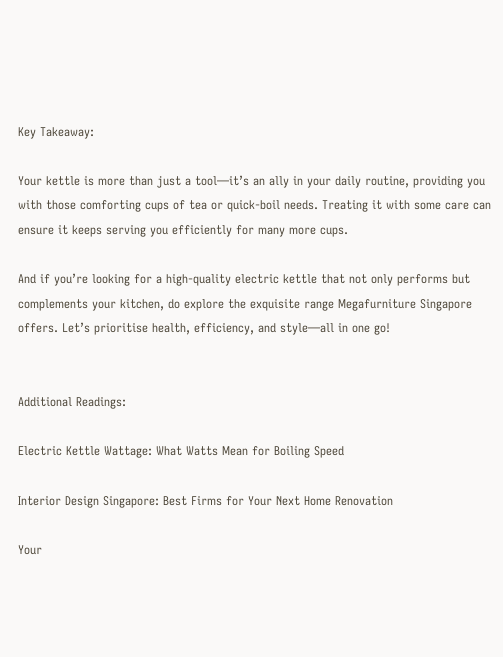Key Takeaway:

Your kettle is more than just a tool—it’s an ally in your daily routine, providing you with those comforting cups of tea or quick-boil needs. Treating it with some care can ensure it keeps serving you efficiently for many more cups.

And if you’re looking for a high-quality electric kettle that not only performs but complements your kitchen, do explore the exquisite range Megafurniture Singapore offers. Let’s prioritise health, efficiency, and style—all in one go!


Additional Readings:

Electric Kettle Wattage: What Watts Mean for Boiling Speed

Interior Design Singapore: Best Firms for Your Next Home Renovation

Your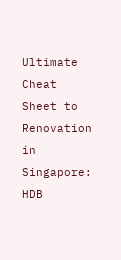Ultimate Cheat Sheet to Renovation in Singapore: HDB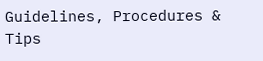Guidelines, Procedures & Tips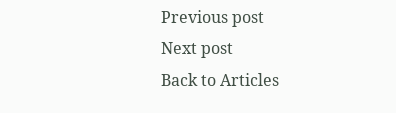Previous post
Next post
Back to Articles